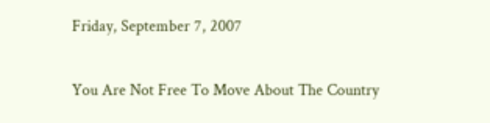Friday, September 7, 2007

You Are Not Free To Move About The Country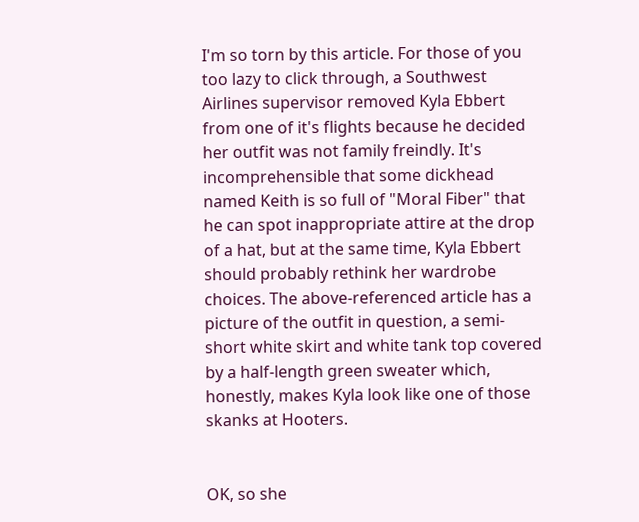I'm so torn by this article. For those of you too lazy to click through, a Southwest Airlines supervisor removed Kyla Ebbert from one of it's flights because he decided her outfit was not family freindly. It's incomprehensible that some dickhead named Keith is so full of "Moral Fiber" that he can spot inappropriate attire at the drop of a hat, but at the same time, Kyla Ebbert should probably rethink her wardrobe choices. The above-referenced article has a picture of the outfit in question, a semi-short white skirt and white tank top covered by a half-length green sweater which, honestly, makes Kyla look like one of those skanks at Hooters.


OK, so she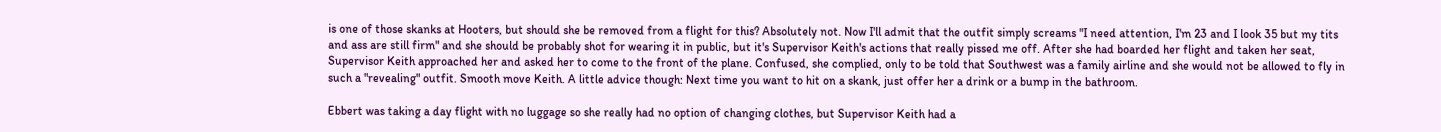is one of those skanks at Hooters, but should she be removed from a flight for this? Absolutely not. Now I'll admit that the outfit simply screams "I need attention, I'm 23 and I look 35 but my tits and ass are still firm" and she should be probably shot for wearing it in public, but it's Supervisor Keith's actions that really pissed me off. After she had boarded her flight and taken her seat, Supervisor Keith approached her and asked her to come to the front of the plane. Confused, she complied, only to be told that Southwest was a family airline and she would not be allowed to fly in such a "revealing" outfit. Smooth move Keith. A little advice though: Next time you want to hit on a skank, just offer her a drink or a bump in the bathroom.

Ebbert was taking a day flight with no luggage so she really had no option of changing clothes, but Supervisor Keith had a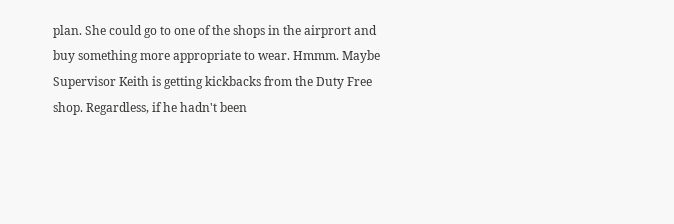plan. She could go to one of the shops in the airprort and buy something more appropriate to wear. Hmmm. Maybe Supervisor Keith is getting kickbacks from the Duty Free shop. Regardless, if he hadn't been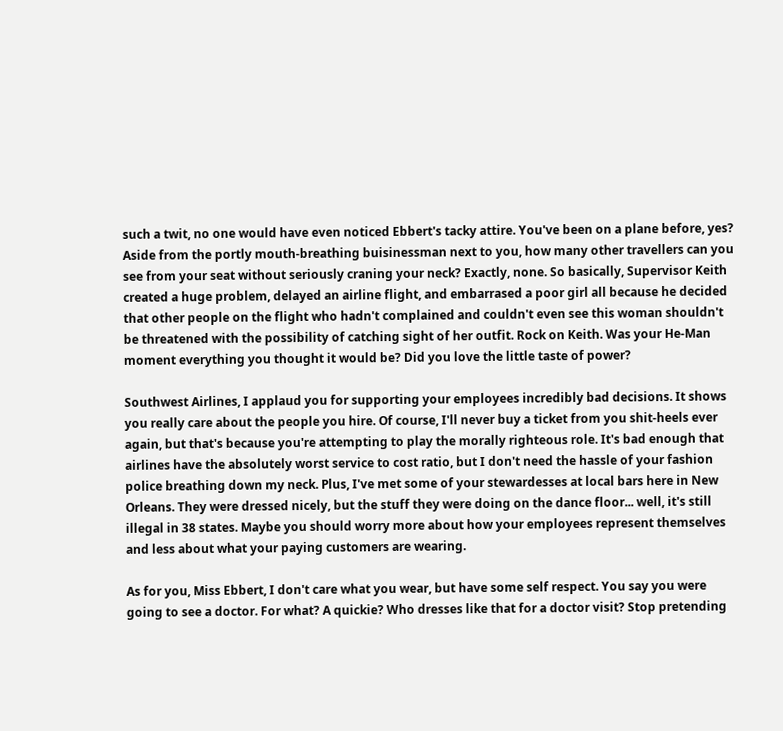such a twit, no one would have even noticed Ebbert's tacky attire. You've been on a plane before, yes? Aside from the portly mouth-breathing buisinessman next to you, how many other travellers can you see from your seat without seriously craning your neck? Exactly, none. So basically, Supervisor Keith created a huge problem, delayed an airline flight, and embarrased a poor girl all because he decided that other people on the flight who hadn't complained and couldn't even see this woman shouldn't be threatened with the possibility of catching sight of her outfit. Rock on Keith. Was your He-Man moment everything you thought it would be? Did you love the little taste of power?

Southwest Airlines, I applaud you for supporting your employees incredibly bad decisions. It shows you really care about the people you hire. Of course, I'll never buy a ticket from you shit-heels ever again, but that's because you're attempting to play the morally righteous role. It's bad enough that airlines have the absolutely worst service to cost ratio, but I don't need the hassle of your fashion police breathing down my neck. Plus, I've met some of your stewardesses at local bars here in New Orleans. They were dressed nicely, but the stuff they were doing on the dance floor... well, it's still illegal in 38 states. Maybe you should worry more about how your employees represent themselves and less about what your paying customers are wearing.

As for you, Miss Ebbert, I don't care what you wear, but have some self respect. You say you were going to see a doctor. For what? A quickie? Who dresses like that for a doctor visit? Stop pretending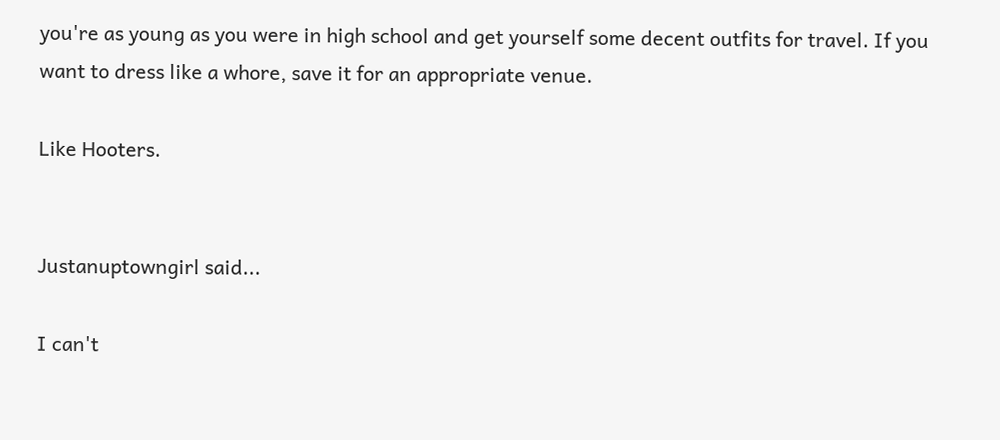you're as young as you were in high school and get yourself some decent outfits for travel. If you want to dress like a whore, save it for an appropriate venue.

Like Hooters.


Justanuptowngirl said...

I can't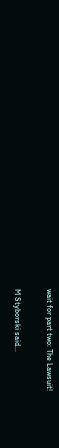wait for part two: The Lawsuit!

M Styborski said...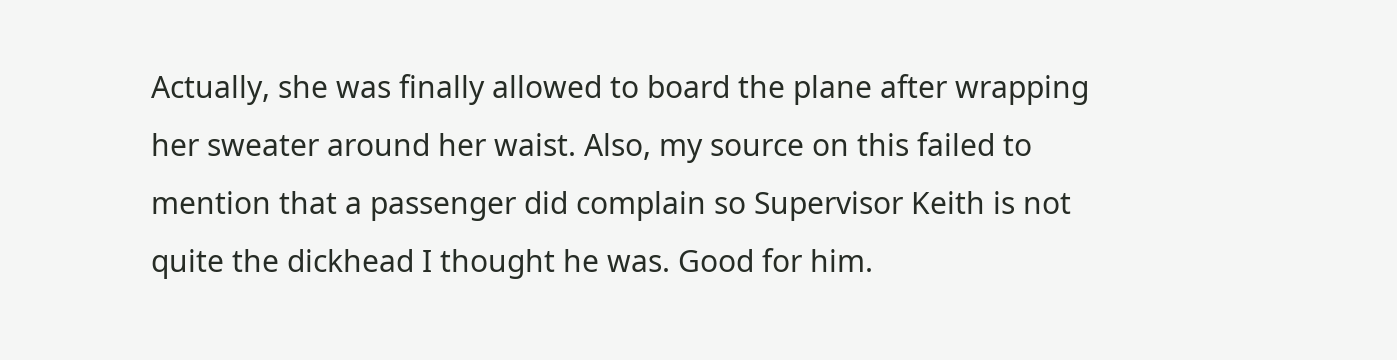Actually, she was finally allowed to board the plane after wrapping her sweater around her waist. Also, my source on this failed to mention that a passenger did complain so Supervisor Keith is not quite the dickhead I thought he was. Good for him.